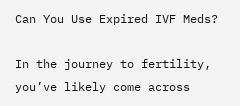Can You Use Expired IVF Meds?

In the journey to fertility, you’ve likely come across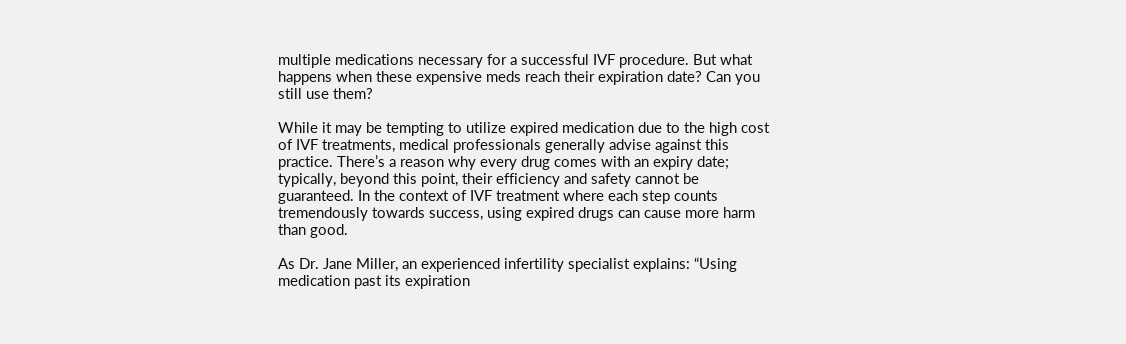multiple medications necessary for a successful IVF procedure. But what happens when these expensive meds reach their expiration date? Can you still use them?

While it may be tempting to utilize expired medication due to the high cost of IVF treatments, medical professionals generally advise against this practice. There’s a reason why every drug comes with an expiry date; typically, beyond this point, their efficiency and safety cannot be guaranteed. In the context of IVF treatment where each step counts tremendously towards success, using expired drugs can cause more harm than good.

As Dr. Jane Miller, an experienced infertility specialist explains: “Using medication past its expiration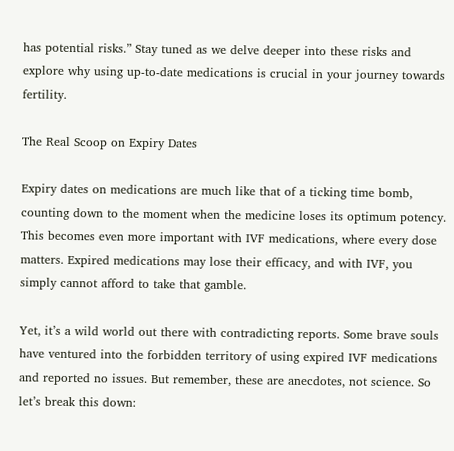has potential risks.” Stay tuned as we delve deeper into these risks and explore why using up-to-date medications is crucial in your journey towards fertility.

The Real Scoop on Expiry Dates

Expiry dates on medications are much like that of a ticking time bomb, counting down to the moment when the medicine loses its optimum potency. This becomes even more important with IVF medications, where every dose matters. Expired medications may lose their efficacy, and with IVF, you simply cannot afford to take that gamble.

Yet, it’s a wild world out there with contradicting reports. Some brave souls have ventured into the forbidden territory of using expired IVF medications and reported no issues. But remember, these are anecdotes, not science. So let’s break this down: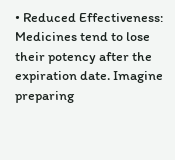• Reduced Effectiveness: Medicines tend to lose their potency after the expiration date. Imagine preparing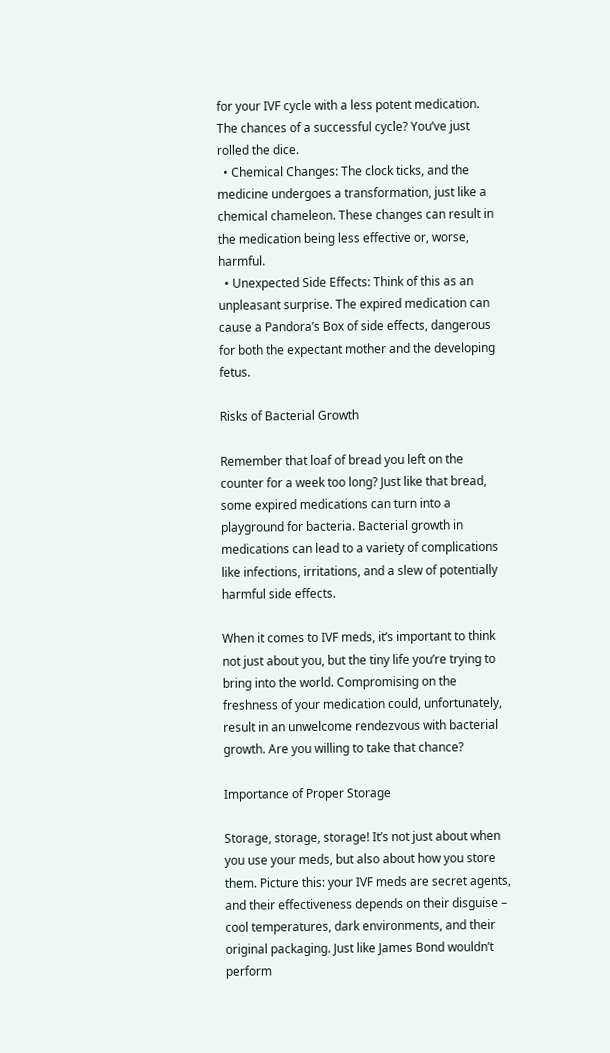for your IVF cycle with a less potent medication. The chances of a successful cycle? You’ve just rolled the dice.
  • Chemical Changes: The clock ticks, and the medicine undergoes a transformation, just like a chemical chameleon. These changes can result in the medication being less effective or, worse, harmful.
  • Unexpected Side Effects: Think of this as an unpleasant surprise. The expired medication can cause a Pandora’s Box of side effects, dangerous for both the expectant mother and the developing fetus.

Risks of Bacterial Growth

Remember that loaf of bread you left on the counter for a week too long? Just like that bread, some expired medications can turn into a playground for bacteria. Bacterial growth in medications can lead to a variety of complications like infections, irritations, and a slew of potentially harmful side effects.

When it comes to IVF meds, it’s important to think not just about you, but the tiny life you’re trying to bring into the world. Compromising on the freshness of your medication could, unfortunately, result in an unwelcome rendezvous with bacterial growth. Are you willing to take that chance?

Importance of Proper Storage

Storage, storage, storage! It’s not just about when you use your meds, but also about how you store them. Picture this: your IVF meds are secret agents, and their effectiveness depends on their disguise – cool temperatures, dark environments, and their original packaging. Just like James Bond wouldn’t perform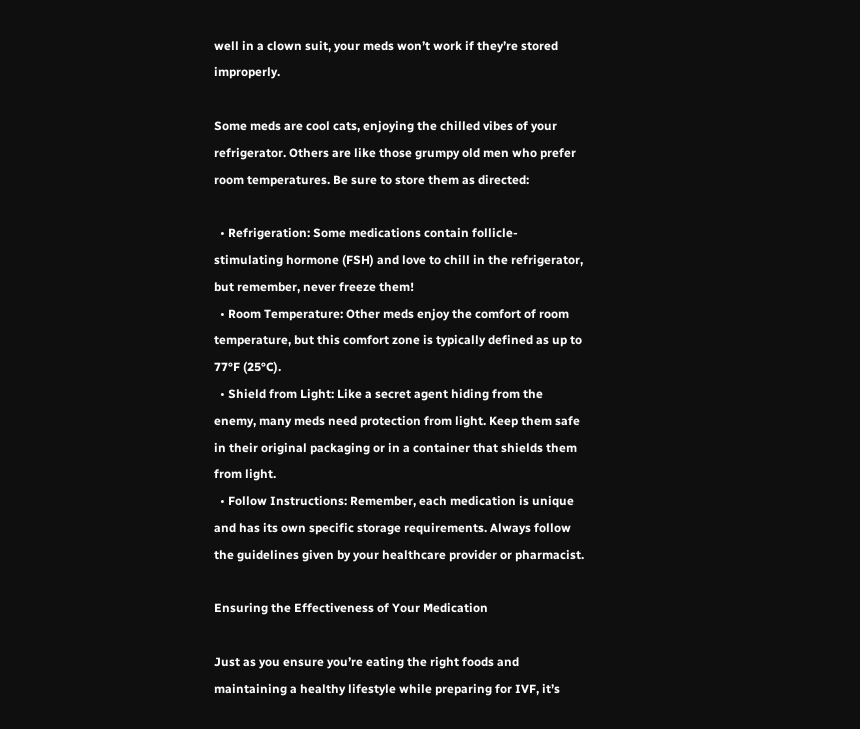well in a clown suit, your meds won’t work if they’re stored improperly.

Some meds are cool cats, enjoying the chilled vibes of your refrigerator. Others are like those grumpy old men who prefer room temperatures. Be sure to store them as directed:

  • Refrigeration: Some medications contain follicle-stimulating hormone (FSH) and love to chill in the refrigerator, but remember, never freeze them!
  • Room Temperature: Other meds enjoy the comfort of room temperature, but this comfort zone is typically defined as up to 77°F (25°C).
  • Shield from Light: Like a secret agent hiding from the enemy, many meds need protection from light. Keep them safe in their original packaging or in a container that shields them from light.
  • Follow Instructions: Remember, each medication is unique and has its own specific storage requirements. Always follow the guidelines given by your healthcare provider or pharmacist.

Ensuring the Effectiveness of Your Medication

Just as you ensure you’re eating the right foods and maintaining a healthy lifestyle while preparing for IVF, it’s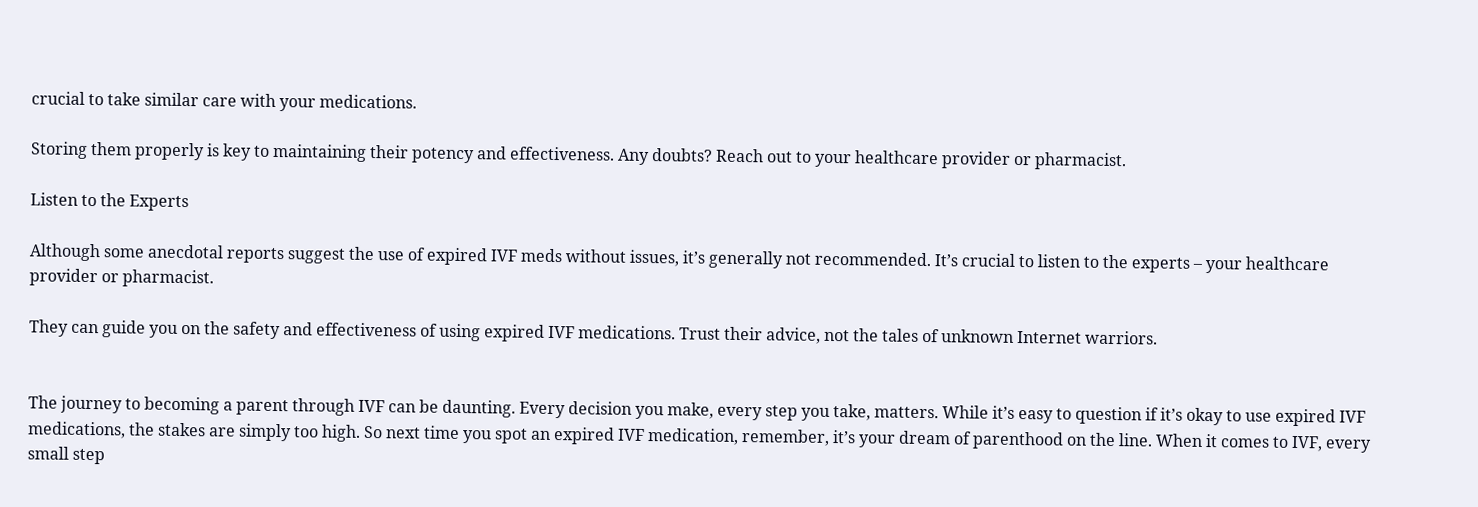crucial to take similar care with your medications.

Storing them properly is key to maintaining their potency and effectiveness. Any doubts? Reach out to your healthcare provider or pharmacist.

Listen to the Experts

Although some anecdotal reports suggest the use of expired IVF meds without issues, it’s generally not recommended. It’s crucial to listen to the experts – your healthcare provider or pharmacist.

They can guide you on the safety and effectiveness of using expired IVF medications. Trust their advice, not the tales of unknown Internet warriors.


The journey to becoming a parent through IVF can be daunting. Every decision you make, every step you take, matters. While it’s easy to question if it’s okay to use expired IVF medications, the stakes are simply too high. So next time you spot an expired IVF medication, remember, it’s your dream of parenthood on the line. When it comes to IVF, every small step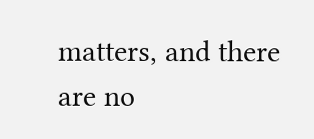matters, and there are no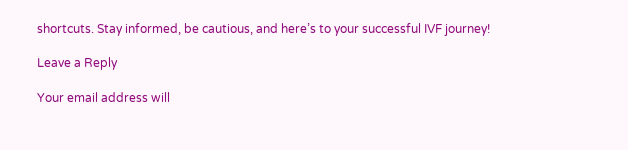shortcuts. Stay informed, be cautious, and here’s to your successful IVF journey!

Leave a Reply

Your email address will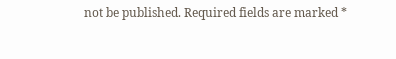not be published. Required fields are marked *